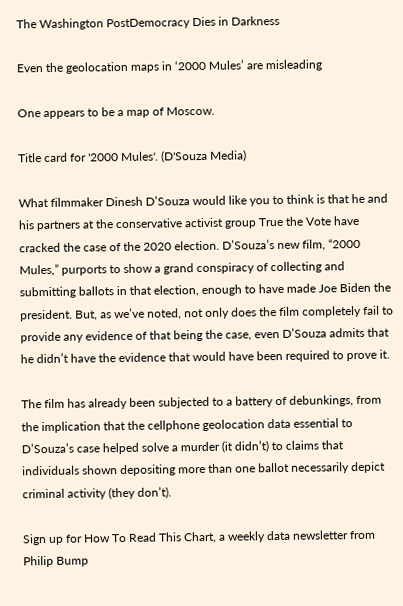The Washington PostDemocracy Dies in Darkness

Even the geolocation maps in ‘2000 Mules’ are misleading

One appears to be a map of Moscow.

Title card for '2000 Mules'. (D'Souza Media)

What filmmaker Dinesh D’Souza would like you to think is that he and his partners at the conservative activist group True the Vote have cracked the case of the 2020 election. D’Souza’s new film, “2000 Mules,” purports to show a grand conspiracy of collecting and submitting ballots in that election, enough to have made Joe Biden the president. But, as we’ve noted, not only does the film completely fail to provide any evidence of that being the case, even D’Souza admits that he didn’t have the evidence that would have been required to prove it.

The film has already been subjected to a battery of debunkings, from the implication that the cellphone geolocation data essential to D’Souza’s case helped solve a murder (it didn’t) to claims that individuals shown depositing more than one ballot necessarily depict criminal activity (they don’t).

Sign up for How To Read This Chart, a weekly data newsletter from Philip Bump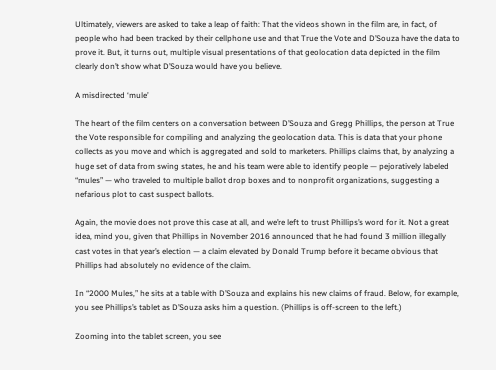Ultimately, viewers are asked to take a leap of faith: That the videos shown in the film are, in fact, of people who had been tracked by their cellphone use and that True the Vote and D’Souza have the data to prove it. But, it turns out, multiple visual presentations of that geolocation data depicted in the film clearly don’t show what D’Souza would have you believe.

A misdirected ‘mule’

The heart of the film centers on a conversation between D’Souza and Gregg Phillips, the person at True the Vote responsible for compiling and analyzing the geolocation data. This is data that your phone collects as you move and which is aggregated and sold to marketers. Phillips claims that, by analyzing a huge set of data from swing states, he and his team were able to identify people — pejoratively labeled “mules” — who traveled to multiple ballot drop boxes and to nonprofit organizations, suggesting a nefarious plot to cast suspect ballots.

Again, the movie does not prove this case at all, and we’re left to trust Phillips’s word for it. Not a great idea, mind you, given that Phillips in November 2016 announced that he had found 3 million illegally cast votes in that year’s election — a claim elevated by Donald Trump before it became obvious that Phillips had absolutely no evidence of the claim.

In “2000 Mules,” he sits at a table with D’Souza and explains his new claims of fraud. Below, for example, you see Phillips’s tablet as D’Souza asks him a question. (Phillips is off-screen to the left.)

Zooming into the tablet screen, you see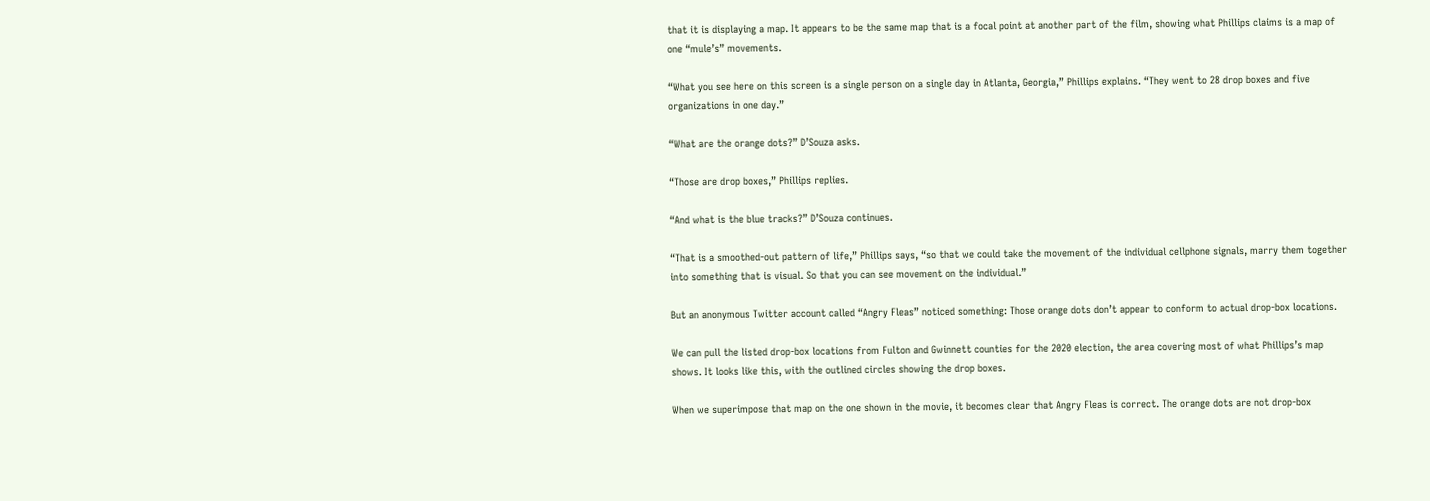that it is displaying a map. It appears to be the same map that is a focal point at another part of the film, showing what Phillips claims is a map of one “mule’s” movements.

“What you see here on this screen is a single person on a single day in Atlanta, Georgia,” Phillips explains. “They went to 28 drop boxes and five organizations in one day.”

“What are the orange dots?” D’Souza asks.

“Those are drop boxes,” Phillips replies.

“And what is the blue tracks?” D’Souza continues.

“That is a smoothed-out pattern of life,” Phillips says, “so that we could take the movement of the individual cellphone signals, marry them together into something that is visual. So that you can see movement on the individual.”

But an anonymous Twitter account called “Angry Fleas” noticed something: Those orange dots don’t appear to conform to actual drop-box locations.

We can pull the listed drop-box locations from Fulton and Gwinnett counties for the 2020 election, the area covering most of what Phillips’s map shows. It looks like this, with the outlined circles showing the drop boxes.

When we superimpose that map on the one shown in the movie, it becomes clear that Angry Fleas is correct. The orange dots are not drop-box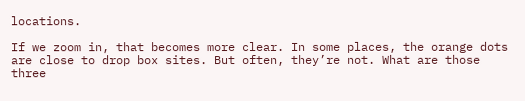locations.

If we zoom in, that becomes more clear. In some places, the orange dots are close to drop box sites. But often, they’re not. What are those three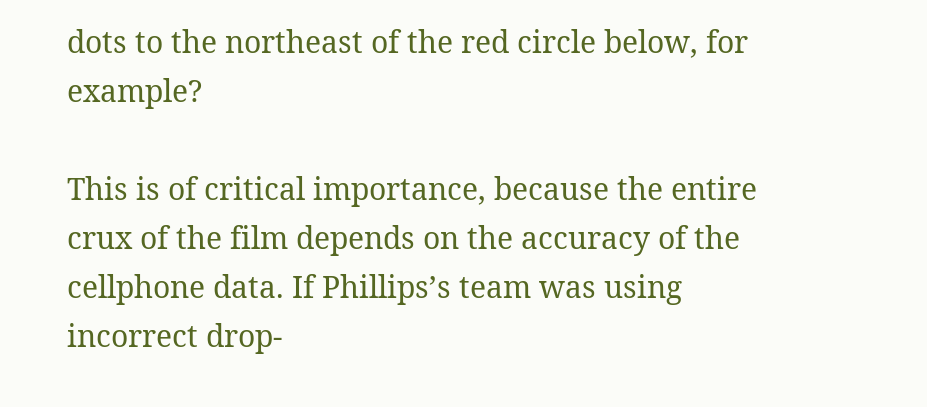dots to the northeast of the red circle below, for example?

This is of critical importance, because the entire crux of the film depends on the accuracy of the cellphone data. If Phillips’s team was using incorrect drop-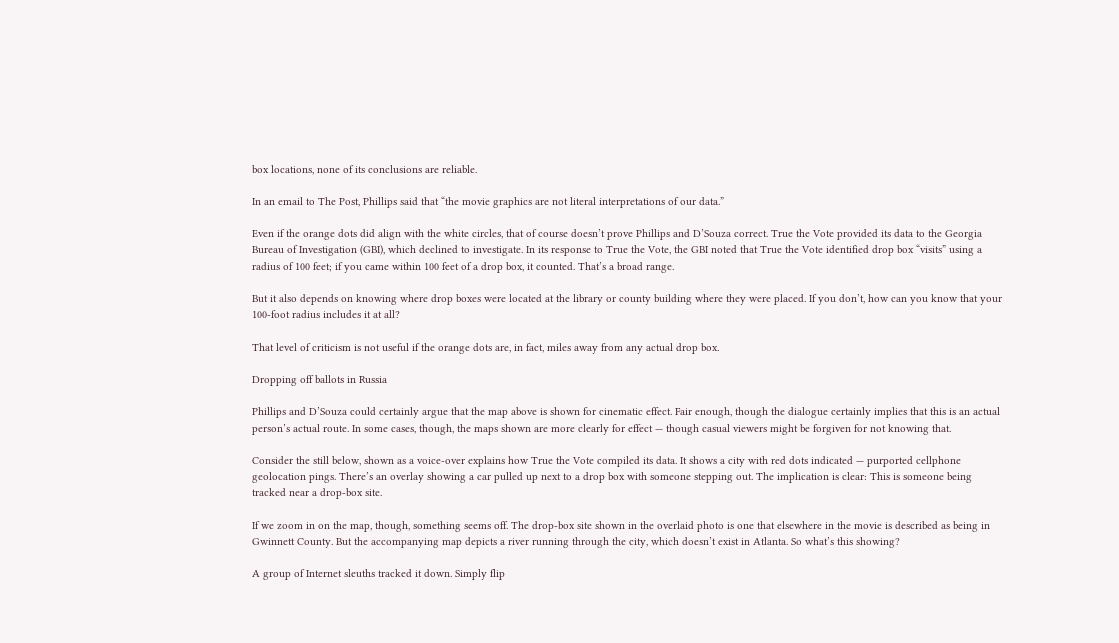box locations, none of its conclusions are reliable.

In an email to The Post, Phillips said that “the movie graphics are not literal interpretations of our data.”

Even if the orange dots did align with the white circles, that of course doesn’t prove Phillips and D’Souza correct. True the Vote provided its data to the Georgia Bureau of Investigation (GBI), which declined to investigate. In its response to True the Vote, the GBI noted that True the Vote identified drop box “visits” using a radius of 100 feet; if you came within 100 feet of a drop box, it counted. That’s a broad range.

But it also depends on knowing where drop boxes were located at the library or county building where they were placed. If you don’t, how can you know that your 100-foot radius includes it at all?

That level of criticism is not useful if the orange dots are, in fact, miles away from any actual drop box.

Dropping off ballots in Russia

Phillips and D’Souza could certainly argue that the map above is shown for cinematic effect. Fair enough, though the dialogue certainly implies that this is an actual person’s actual route. In some cases, though, the maps shown are more clearly for effect — though casual viewers might be forgiven for not knowing that.

Consider the still below, shown as a voice-over explains how True the Vote compiled its data. It shows a city with red dots indicated — purported cellphone geolocation pings. There’s an overlay showing a car pulled up next to a drop box with someone stepping out. The implication is clear: This is someone being tracked near a drop-box site.

If we zoom in on the map, though, something seems off. The drop-box site shown in the overlaid photo is one that elsewhere in the movie is described as being in Gwinnett County. But the accompanying map depicts a river running through the city, which doesn’t exist in Atlanta. So what’s this showing?

A group of Internet sleuths tracked it down. Simply flip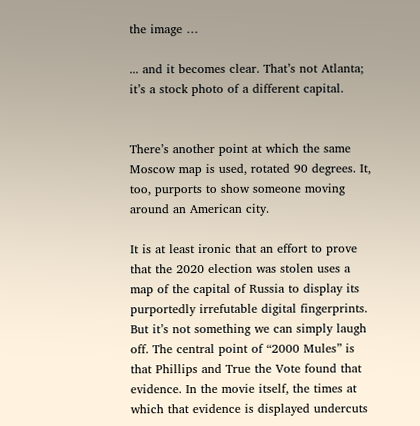the image …

... and it becomes clear. That’s not Atlanta; it’s a stock photo of a different capital.


There’s another point at which the same Moscow map is used, rotated 90 degrees. It, too, purports to show someone moving around an American city.

It is at least ironic that an effort to prove that the 2020 election was stolen uses a map of the capital of Russia to display its purportedly irrefutable digital fingerprints. But it’s not something we can simply laugh off. The central point of “2000 Mules” is that Phillips and True the Vote found that evidence. In the movie itself, the times at which that evidence is displayed undercuts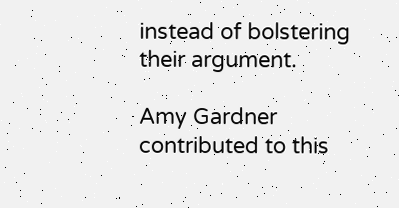instead of bolstering their argument.

Amy Gardner contributed to this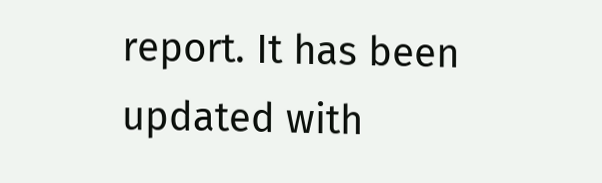report. It has been updated with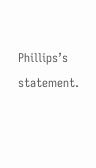Phillips’s statement.